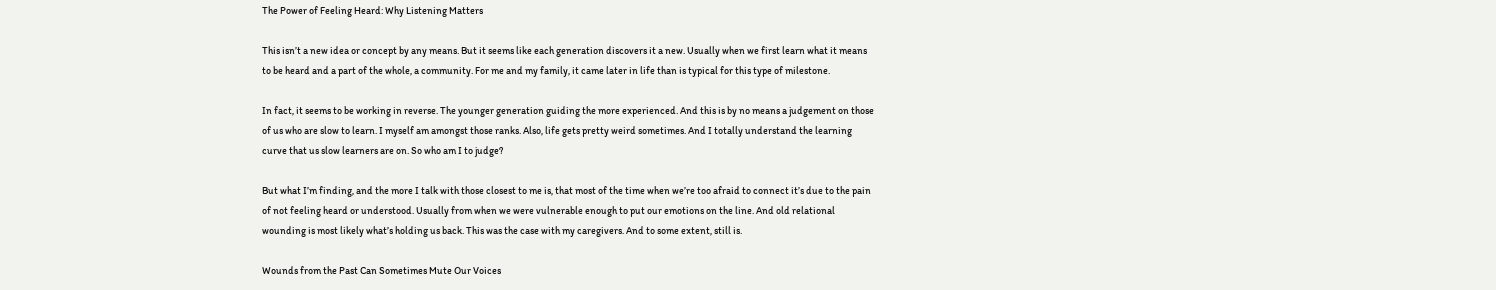The Power of Feeling Heard: Why Listening Matters

This isn’t a new idea or concept by any means. But it seems like each generation discovers it a new. Usually when we first learn what it means to be heard and a part of the whole, a community. For me and my family, it came later in life than is typical for this type of milestone.

In fact, it seems to be working in reverse. The younger generation guiding the more experienced. And this is by no means a judgement on those of us who are slow to learn. I myself am amongst those ranks. Also, life gets pretty weird sometimes. And I totally understand the learning curve that us slow learners are on. So who am I to judge?

But what I’m finding, and the more I talk with those closest to me is, that most of the time when we’re too afraid to connect it’s due to the pain of not feeling heard or understood. Usually from when we were vulnerable enough to put our emotions on the line. And old relational wounding is most likely what’s holding us back. This was the case with my caregivers. And to some extent, still is.

Wounds from the Past Can Sometimes Mute Our Voices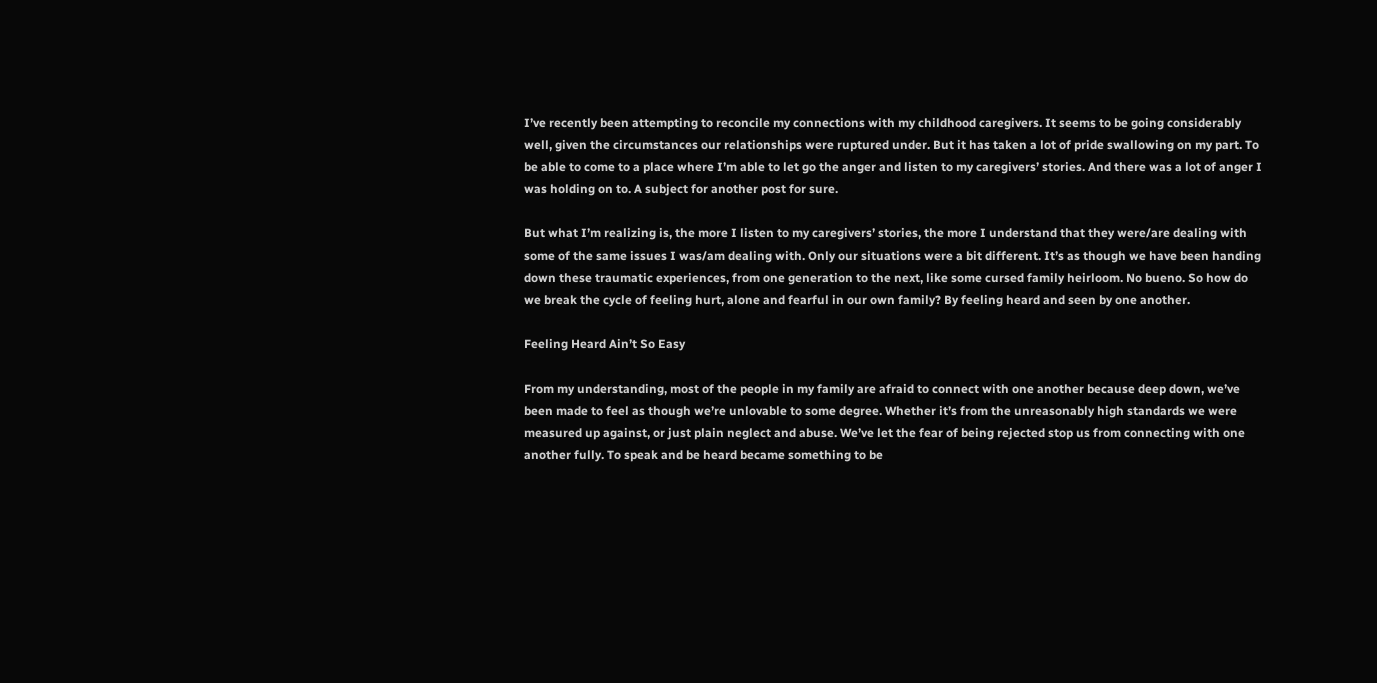I’ve recently been attempting to reconcile my connections with my childhood caregivers. It seems to be going considerably well, given the circumstances our relationships were ruptured under. But it has taken a lot of pride swallowing on my part. To be able to come to a place where I’m able to let go the anger and listen to my caregivers’ stories. And there was a lot of anger I was holding on to. A subject for another post for sure.

But what I’m realizing is, the more I listen to my caregivers’ stories, the more I understand that they were/are dealing with some of the same issues I was/am dealing with. Only our situations were a bit different. It’s as though we have been handing down these traumatic experiences, from one generation to the next, like some cursed family heirloom. No bueno. So how do we break the cycle of feeling hurt, alone and fearful in our own family? By feeling heard and seen by one another.

Feeling Heard Ain’t So Easy

From my understanding, most of the people in my family are afraid to connect with one another because deep down, we’ve been made to feel as though we’re unlovable to some degree. Whether it’s from the unreasonably high standards we were measured up against, or just plain neglect and abuse. We’ve let the fear of being rejected stop us from connecting with one another fully. To speak and be heard became something to be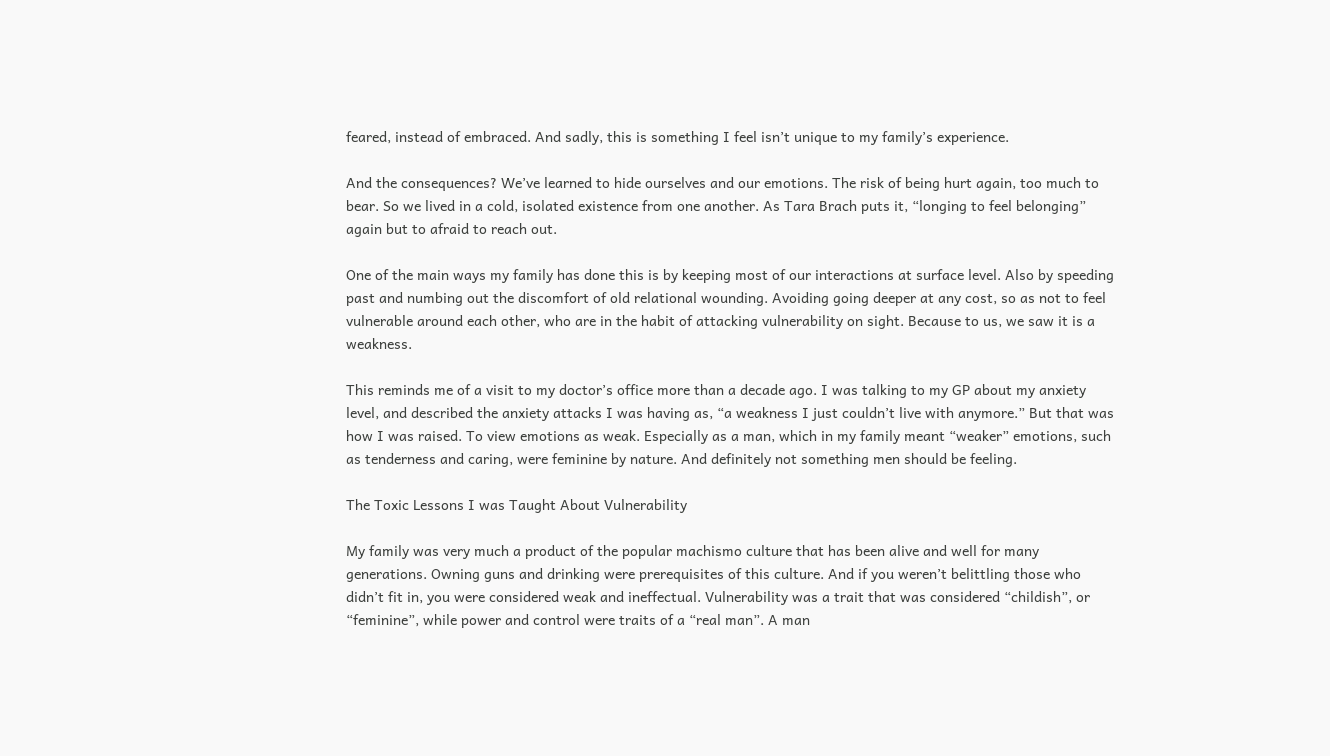feared, instead of embraced. And sadly, this is something I feel isn’t unique to my family’s experience.

And the consequences? We’ve learned to hide ourselves and our emotions. The risk of being hurt again, too much to bear. So we lived in a cold, isolated existence from one another. As Tara Brach puts it, “longing to feel belonging” again but to afraid to reach out.

One of the main ways my family has done this is by keeping most of our interactions at surface level. Also by speeding past and numbing out the discomfort of old relational wounding. Avoiding going deeper at any cost, so as not to feel vulnerable around each other, who are in the habit of attacking vulnerability on sight. Because to us, we saw it is a weakness.

This reminds me of a visit to my doctor’s office more than a decade ago. I was talking to my GP about my anxiety level, and described the anxiety attacks I was having as, “a weakness I just couldn’t live with anymore.” But that was how I was raised. To view emotions as weak. Especially as a man, which in my family meant “weaker” emotions, such as tenderness and caring, were feminine by nature. And definitely not something men should be feeling.

The Toxic Lessons I was Taught About Vulnerability

My family was very much a product of the popular machismo culture that has been alive and well for many generations. Owning guns and drinking were prerequisites of this culture. And if you weren’t belittling those who didn’t fit in, you were considered weak and ineffectual. Vulnerability was a trait that was considered “childish”, or “feminine”, while power and control were traits of a “real man”. A man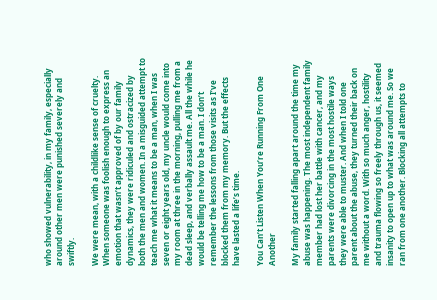who showed vulnerability, in my family, especially around other men were punished severely and swiftly.

We were mean, with a childlike sense of cruelty. When someone was foolish enough to express an emotion that wasn’t approved of by our family dynamics, they were ridiculed and ostracized by both the men and women. In a misguided attempt to teach me what it means to be a man, when I was seven or eight years old, my uncle would come into my room at three in the morning, pulling me from a dead sleep, and verbally assault me. All the while he would be telling me how to be a man. I don’t remember the lessons from those visits as I’ve blocked them from my memory. But the effects have lasted a life’s time.

You Can’t Listen When You’re Running From One Another

My family started falling apart around the time my abuse was happening. The most independent family member had lost her battle with cancer, and my parents were divorcing in the most hostile ways they were able to muster. And when I told one parent about the abuse, they turned their back on me without a word. With so much anger, hostility and trauma flowing so freely through us, it seemed insanity to open up to what was around me. So we ran from one another. Blocking all attempts to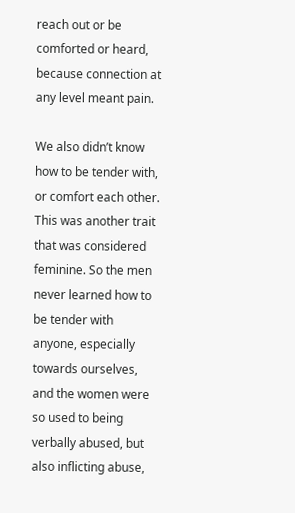reach out or be comforted or heard, because connection at any level meant pain.

We also didn’t know how to be tender with, or comfort each other. This was another trait that was considered feminine. So the men never learned how to be tender with anyone, especially towards ourselves, and the women were so used to being verbally abused, but also inflicting abuse,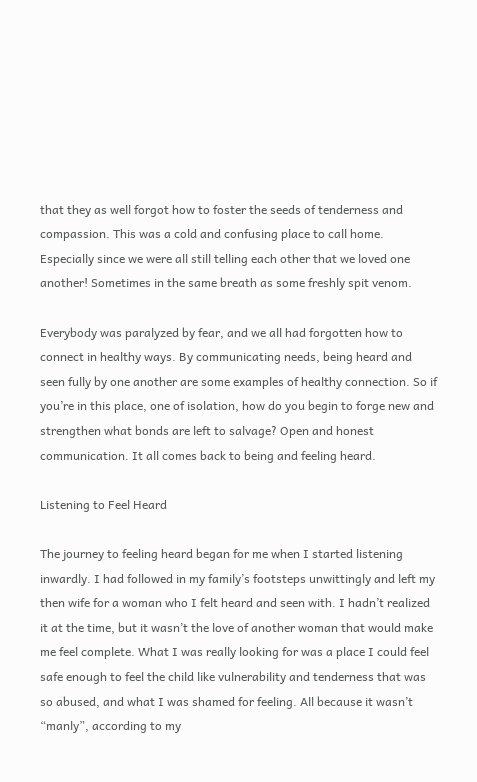that they as well forgot how to foster the seeds of tenderness and compassion. This was a cold and confusing place to call home. Especially since we were all still telling each other that we loved one another! Sometimes in the same breath as some freshly spit venom.

Everybody was paralyzed by fear, and we all had forgotten how to connect in healthy ways. By communicating needs, being heard and seen fully by one another are some examples of healthy connection. So if you’re in this place, one of isolation, how do you begin to forge new and strengthen what bonds are left to salvage? Open and honest communication. It all comes back to being and feeling heard.

Listening to Feel Heard

The journey to feeling heard began for me when I started listening inwardly. I had followed in my family’s footsteps unwittingly and left my then wife for a woman who I felt heard and seen with. I hadn’t realized it at the time, but it wasn’t the love of another woman that would make me feel complete. What I was really looking for was a place I could feel safe enough to feel the child like vulnerability and tenderness that was so abused, and what I was shamed for feeling. All because it wasn’t “manly”, according to my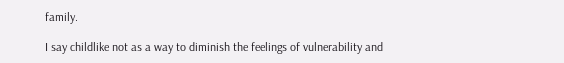family.

I say childlike not as a way to diminish the feelings of vulnerability and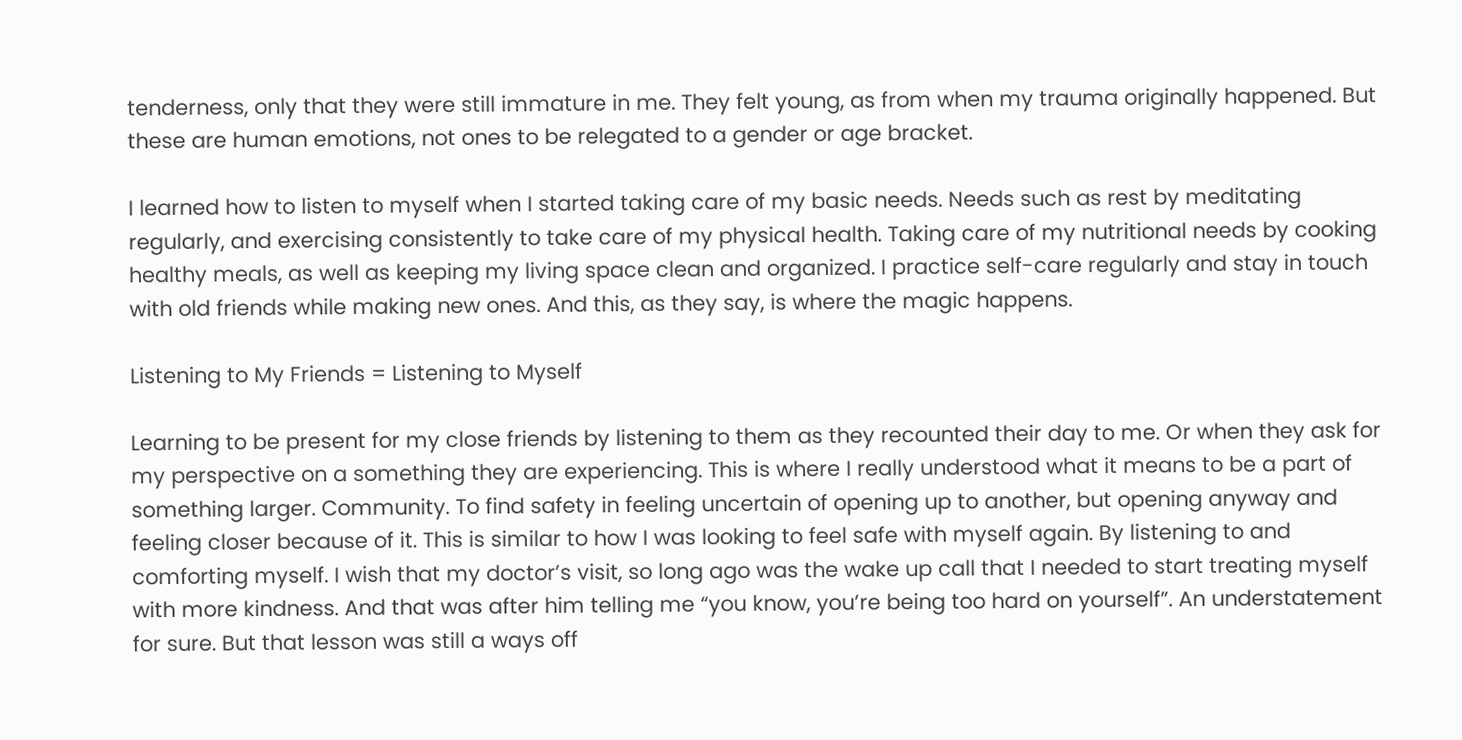tenderness, only that they were still immature in me. They felt young, as from when my trauma originally happened. But these are human emotions, not ones to be relegated to a gender or age bracket.

I learned how to listen to myself when I started taking care of my basic needs. Needs such as rest by meditating regularly, and exercising consistently to take care of my physical health. Taking care of my nutritional needs by cooking healthy meals, as well as keeping my living space clean and organized. I practice self-care regularly and stay in touch with old friends while making new ones. And this, as they say, is where the magic happens.

Listening to My Friends = Listening to Myself

Learning to be present for my close friends by listening to them as they recounted their day to me. Or when they ask for my perspective on a something they are experiencing. This is where I really understood what it means to be a part of something larger. Community. To find safety in feeling uncertain of opening up to another, but opening anyway and feeling closer because of it. This is similar to how I was looking to feel safe with myself again. By listening to and comforting myself. I wish that my doctor’s visit, so long ago was the wake up call that I needed to start treating myself with more kindness. And that was after him telling me “you know, you’re being too hard on yourself”. An understatement for sure. But that lesson was still a ways off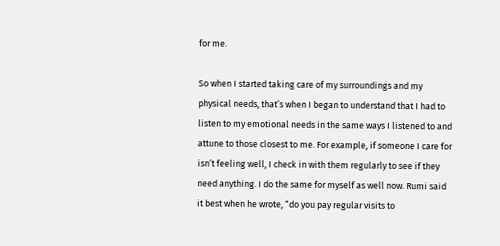for me.

So when I started taking care of my surroundings and my physical needs, that’s when I began to understand that I had to listen to my emotional needs in the same ways I listened to and attune to those closest to me. For example, if someone I care for isn’t feeling well, I check in with them regularly to see if they need anything. I do the same for myself as well now. Rumi said it best when he wrote, “do you pay regular visits to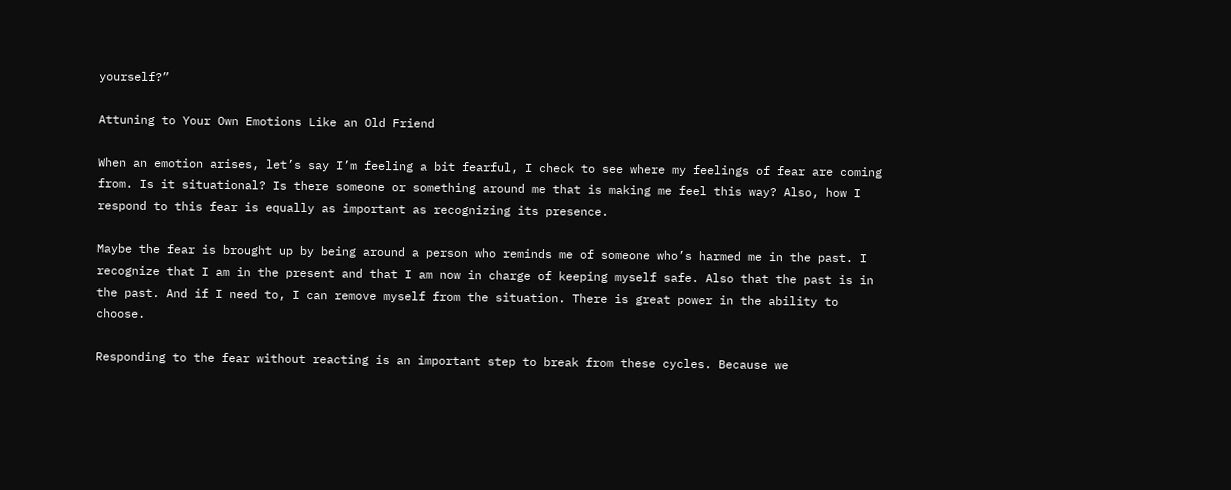yourself?”

Attuning to Your Own Emotions Like an Old Friend

When an emotion arises, let’s say I’m feeling a bit fearful, I check to see where my feelings of fear are coming from. Is it situational? Is there someone or something around me that is making me feel this way? Also, how I respond to this fear is equally as important as recognizing its presence.

Maybe the fear is brought up by being around a person who reminds me of someone who’s harmed me in the past. I recognize that I am in the present and that I am now in charge of keeping myself safe. Also that the past is in the past. And if I need to, I can remove myself from the situation. There is great power in the ability to choose.

Responding to the fear without reacting is an important step to break from these cycles. Because we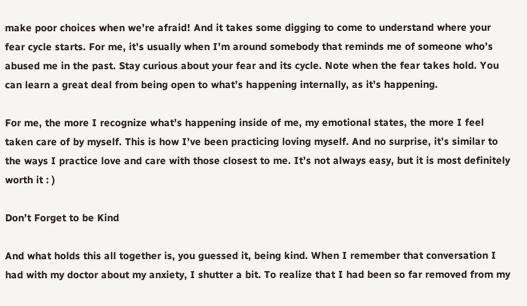make poor choices when we’re afraid! And it takes some digging to come to understand where your fear cycle starts. For me, it’s usually when I’m around somebody that reminds me of someone who’s abused me in the past. Stay curious about your fear and its cycle. Note when the fear takes hold. You can learn a great deal from being open to what’s happening internally, as it’s happening.

For me, the more I recognize what’s happening inside of me, my emotional states, the more I feel taken care of by myself. This is how I’ve been practicing loving myself. And no surprise, it’s similar to the ways I practice love and care with those closest to me. It’s not always easy, but it is most definitely worth it : )

Don’t Forget to be Kind

And what holds this all together is, you guessed it, being kind. When I remember that conversation I had with my doctor about my anxiety, I shutter a bit. To realize that I had been so far removed from my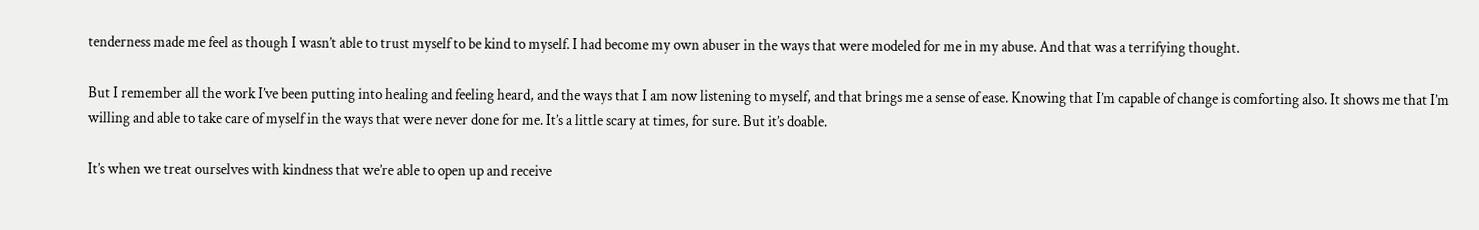tenderness made me feel as though I wasn’t able to trust myself to be kind to myself. I had become my own abuser in the ways that were modeled for me in my abuse. And that was a terrifying thought.

But I remember all the work I’ve been putting into healing and feeling heard, and the ways that I am now listening to myself, and that brings me a sense of ease. Knowing that I’m capable of change is comforting also. It shows me that I’m willing and able to take care of myself in the ways that were never done for me. It’s a little scary at times, for sure. But it’s doable.

It’s when we treat ourselves with kindness that we’re able to open up and receive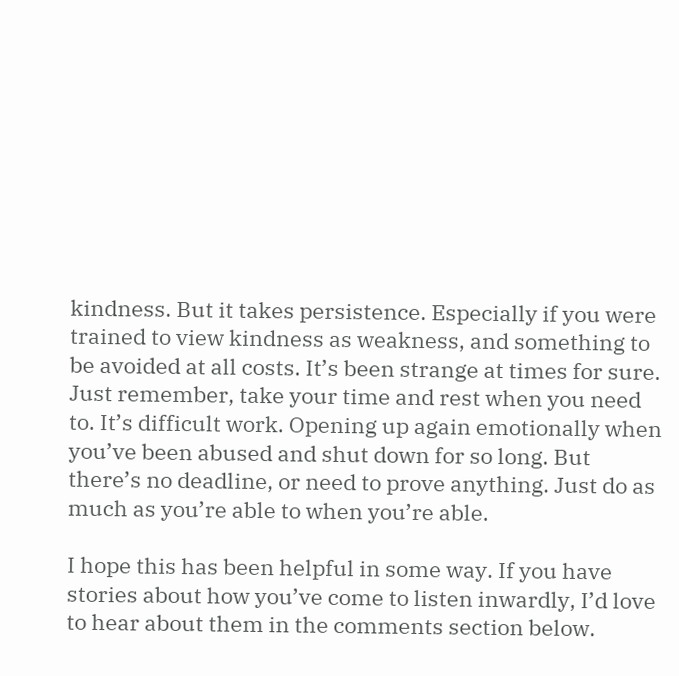kindness. But it takes persistence. Especially if you were trained to view kindness as weakness, and something to be avoided at all costs. It’s been strange at times for sure. Just remember, take your time and rest when you need to. It’s difficult work. Opening up again emotionally when you’ve been abused and shut down for so long. But there’s no deadline, or need to prove anything. Just do as much as you’re able to when you’re able.

I hope this has been helpful in some way. If you have stories about how you’ve come to listen inwardly, I’d love to hear about them in the comments section below.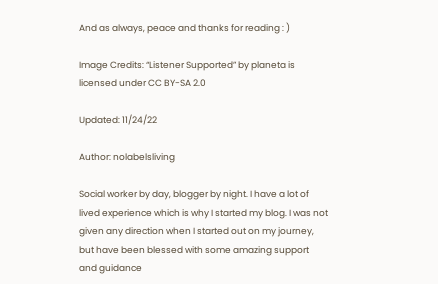And as always, peace and thanks for reading : )

Image Credits: “Listener Supported” by planeta is licensed under CC BY-SA 2.0

Updated: 11/24/22

Author: nolabelsliving

Social worker by day, blogger by night. I have a lot of lived experience which is why I started my blog. I was not given any direction when I started out on my journey, but have been blessed with some amazing support and guidance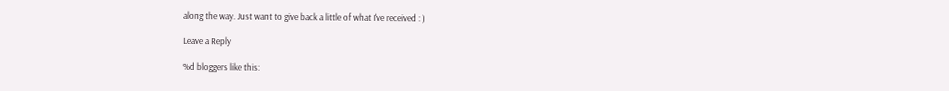along the way. Just want to give back a little of what I've received : )

Leave a Reply

%d bloggers like this: